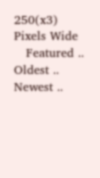250(x3) Pixels Wide
   Featured .. Oldest .. Newest ..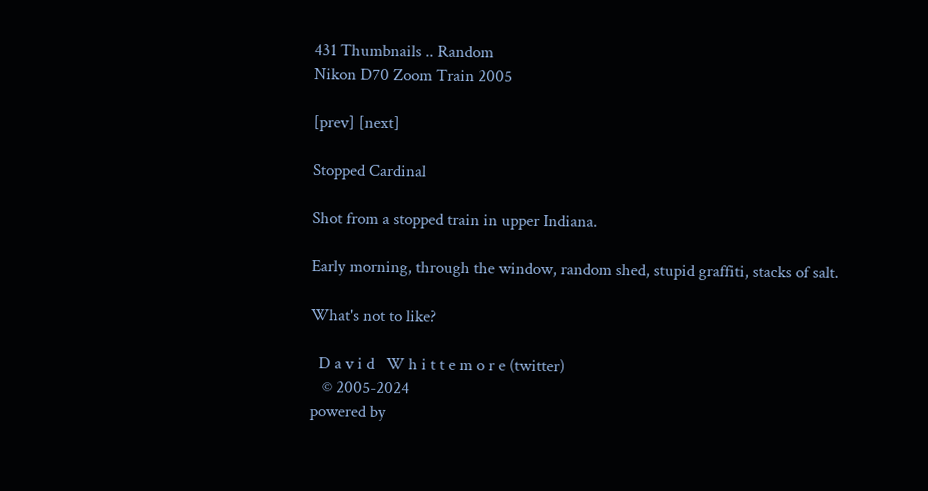431 Thumbnails .. Random
Nikon D70 Zoom Train 2005

[prev] [next]

Stopped Cardinal

Shot from a stopped train in upper Indiana.

Early morning, through the window, random shed, stupid graffiti, stacks of salt.

What's not to like?

  D a v i d   W h i t t e m o r e (twitter)
   © 2005-2024
powered by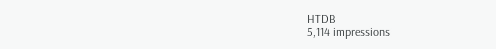HTDB
5,114 impressions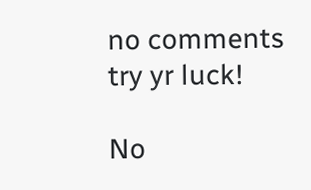no comments
try yr luck!

No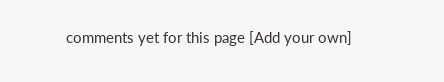comments yet for this page [Add your own]